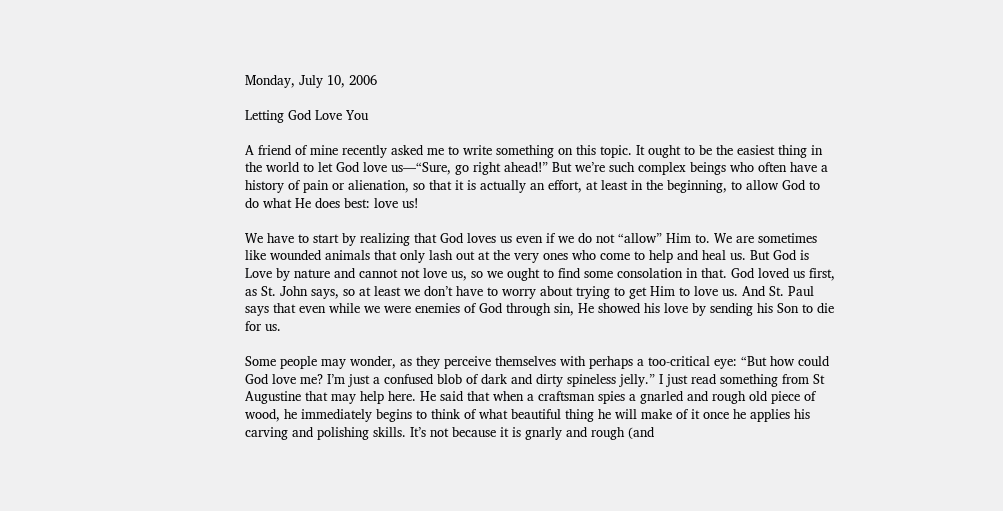Monday, July 10, 2006

Letting God Love You

A friend of mine recently asked me to write something on this topic. It ought to be the easiest thing in the world to let God love us—“Sure, go right ahead!” But we’re such complex beings who often have a history of pain or alienation, so that it is actually an effort, at least in the beginning, to allow God to do what He does best: love us!

We have to start by realizing that God loves us even if we do not “allow” Him to. We are sometimes like wounded animals that only lash out at the very ones who come to help and heal us. But God is Love by nature and cannot not love us, so we ought to find some consolation in that. God loved us first, as St. John says, so at least we don’t have to worry about trying to get Him to love us. And St. Paul says that even while we were enemies of God through sin, He showed his love by sending his Son to die for us.

Some people may wonder, as they perceive themselves with perhaps a too-critical eye: “But how could God love me? I’m just a confused blob of dark and dirty spineless jelly.” I just read something from St Augustine that may help here. He said that when a craftsman spies a gnarled and rough old piece of wood, he immediately begins to think of what beautiful thing he will make of it once he applies his carving and polishing skills. It’s not because it is gnarly and rough (and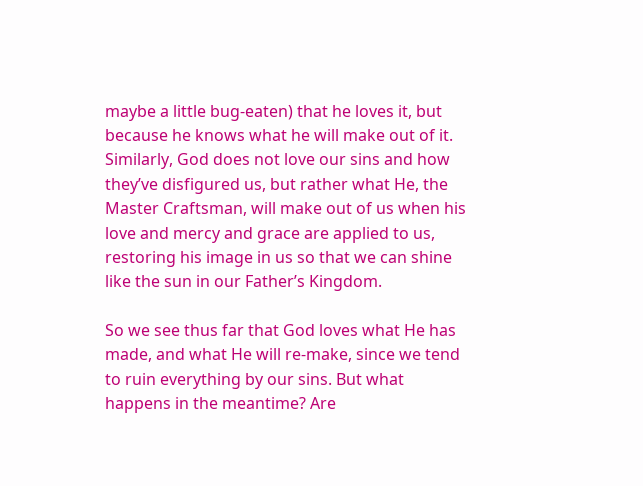maybe a little bug-eaten) that he loves it, but because he knows what he will make out of it. Similarly, God does not love our sins and how they’ve disfigured us, but rather what He, the Master Craftsman, will make out of us when his love and mercy and grace are applied to us, restoring his image in us so that we can shine like the sun in our Father’s Kingdom.

So we see thus far that God loves what He has made, and what He will re-make, since we tend to ruin everything by our sins. But what happens in the meantime? Are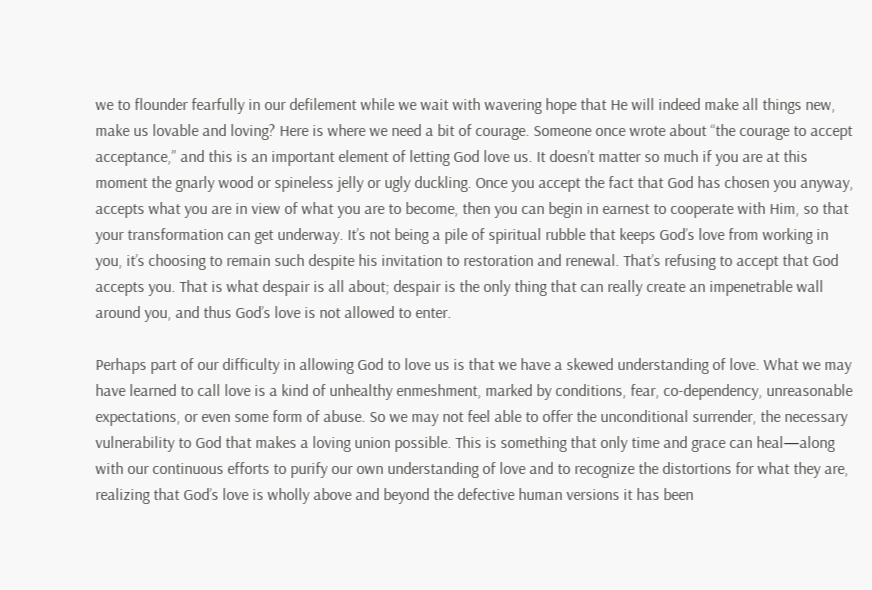we to flounder fearfully in our defilement while we wait with wavering hope that He will indeed make all things new, make us lovable and loving? Here is where we need a bit of courage. Someone once wrote about “the courage to accept acceptance,” and this is an important element of letting God love us. It doesn’t matter so much if you are at this moment the gnarly wood or spineless jelly or ugly duckling. Once you accept the fact that God has chosen you anyway, accepts what you are in view of what you are to become, then you can begin in earnest to cooperate with Him, so that your transformation can get underway. It’s not being a pile of spiritual rubble that keeps God’s love from working in you, it’s choosing to remain such despite his invitation to restoration and renewal. That’s refusing to accept that God accepts you. That is what despair is all about; despair is the only thing that can really create an impenetrable wall around you, and thus God’s love is not allowed to enter.

Perhaps part of our difficulty in allowing God to love us is that we have a skewed understanding of love. What we may have learned to call love is a kind of unhealthy enmeshment, marked by conditions, fear, co-dependency, unreasonable expectations, or even some form of abuse. So we may not feel able to offer the unconditional surrender, the necessary vulnerability to God that makes a loving union possible. This is something that only time and grace can heal—along with our continuous efforts to purify our own understanding of love and to recognize the distortions for what they are, realizing that God’s love is wholly above and beyond the defective human versions it has been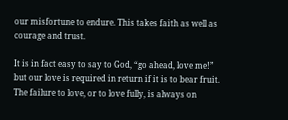our misfortune to endure. This takes faith as well as courage and trust.

It is in fact easy to say to God, “go ahead, love me!” but our love is required in return if it is to bear fruit. The failure to love, or to love fully, is always on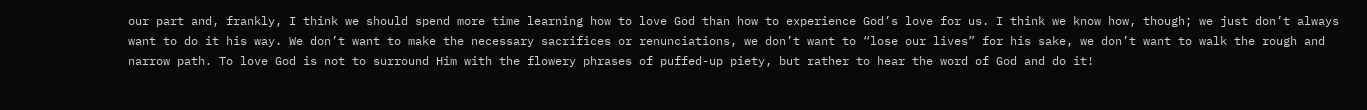our part and, frankly, I think we should spend more time learning how to love God than how to experience God’s love for us. I think we know how, though; we just don’t always want to do it his way. We don’t want to make the necessary sacrifices or renunciations, we don’t want to “lose our lives” for his sake, we don’t want to walk the rough and narrow path. To love God is not to surround Him with the flowery phrases of puffed-up piety, but rather to hear the word of God and do it!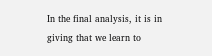In the final analysis, it is in giving that we learn to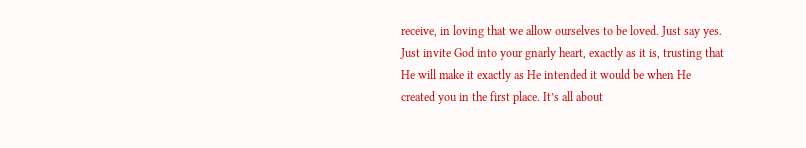receive, in loving that we allow ourselves to be loved. Just say yes. Just invite God into your gnarly heart, exactly as it is, trusting that He will make it exactly as He intended it would be when He created you in the first place. It’s all about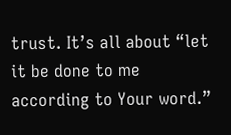trust. It’s all about “let it be done to me according to Your word.”